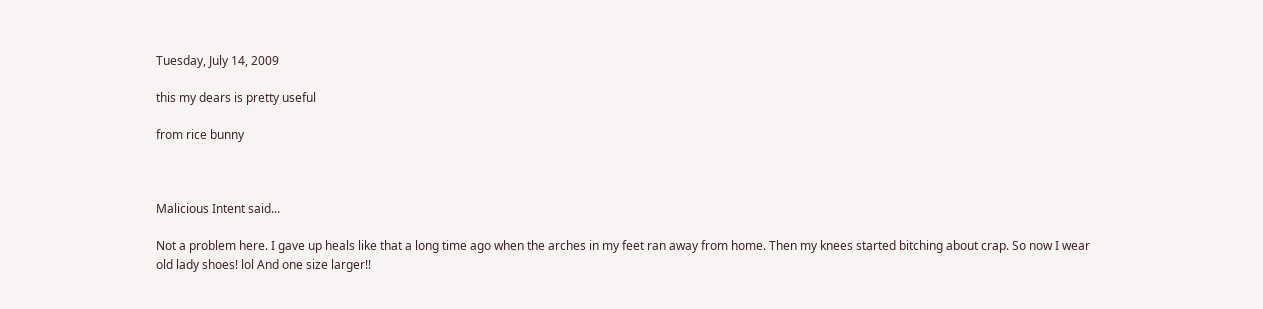Tuesday, July 14, 2009

this my dears is pretty useful

from rice bunny



Malicious Intent said...

Not a problem here. I gave up heals like that a long time ago when the arches in my feet ran away from home. Then my knees started bitching about crap. So now I wear old lady shoes! lol And one size larger!!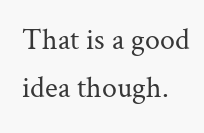That is a good idea though.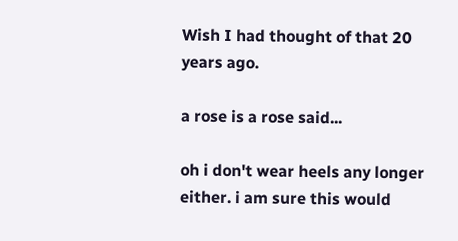Wish I had thought of that 20 years ago.

a rose is a rose said...

oh i don't wear heels any longer either. i am sure this would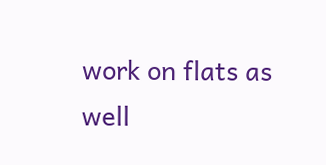work on flats as well